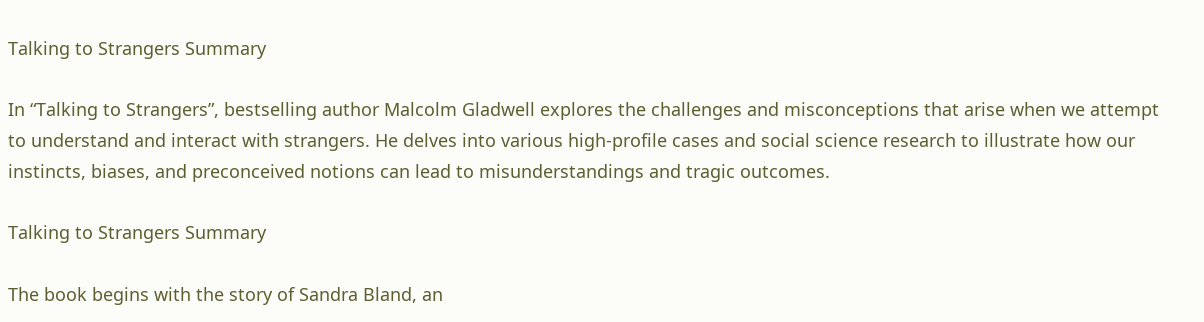Talking to Strangers Summary

In “Talking to Strangers”, bestselling author Malcolm Gladwell explores the challenges and misconceptions that arise when we attempt to understand and interact with strangers. He delves into various high-profile cases and social science research to illustrate how our instincts, biases, and preconceived notions can lead to misunderstandings and tragic outcomes.

Talking to Strangers Summary

The book begins with the story of Sandra Bland, an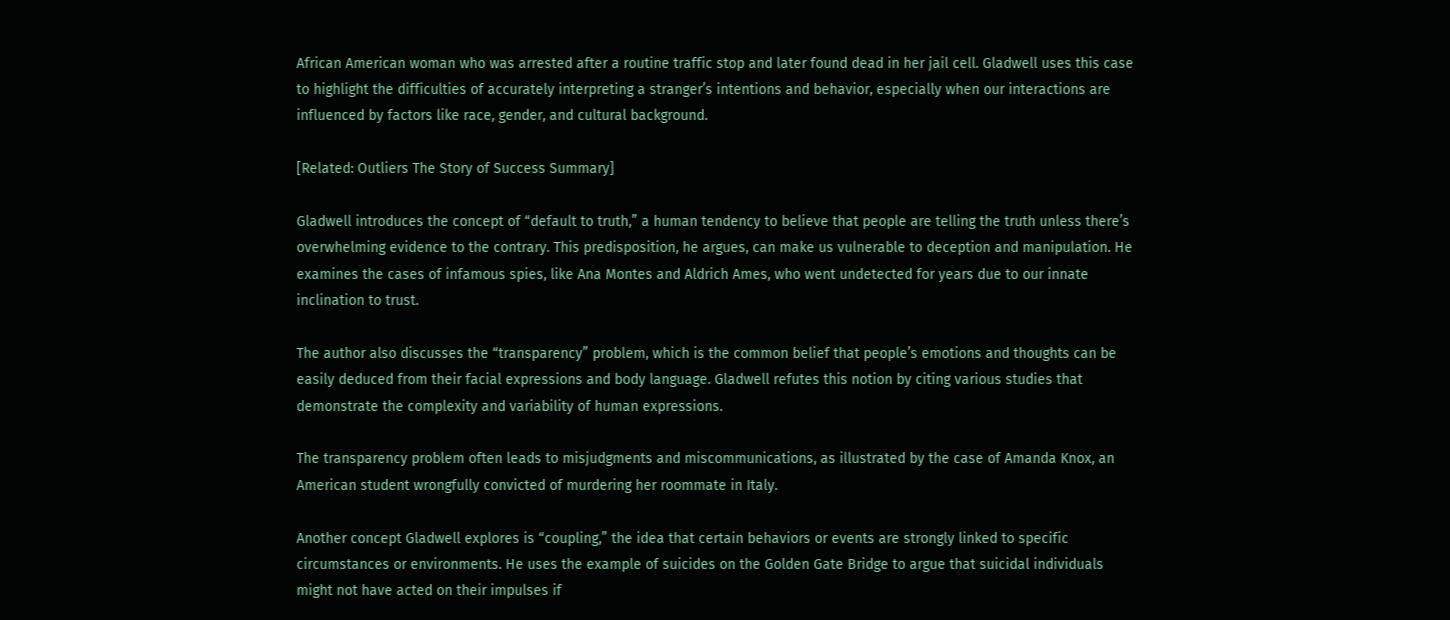African American woman who was arrested after a routine traffic stop and later found dead in her jail cell. Gladwell uses this case to highlight the difficulties of accurately interpreting a stranger’s intentions and behavior, especially when our interactions are influenced by factors like race, gender, and cultural background.

[Related: Outliers The Story of Success Summary]

Gladwell introduces the concept of “default to truth,” a human tendency to believe that people are telling the truth unless there’s overwhelming evidence to the contrary. This predisposition, he argues, can make us vulnerable to deception and manipulation. He examines the cases of infamous spies, like Ana Montes and Aldrich Ames, who went undetected for years due to our innate inclination to trust.

The author also discusses the “transparency” problem, which is the common belief that people’s emotions and thoughts can be easily deduced from their facial expressions and body language. Gladwell refutes this notion by citing various studies that demonstrate the complexity and variability of human expressions.

The transparency problem often leads to misjudgments and miscommunications, as illustrated by the case of Amanda Knox, an American student wrongfully convicted of murdering her roommate in Italy.

Another concept Gladwell explores is “coupling,” the idea that certain behaviors or events are strongly linked to specific circumstances or environments. He uses the example of suicides on the Golden Gate Bridge to argue that suicidal individuals might not have acted on their impulses if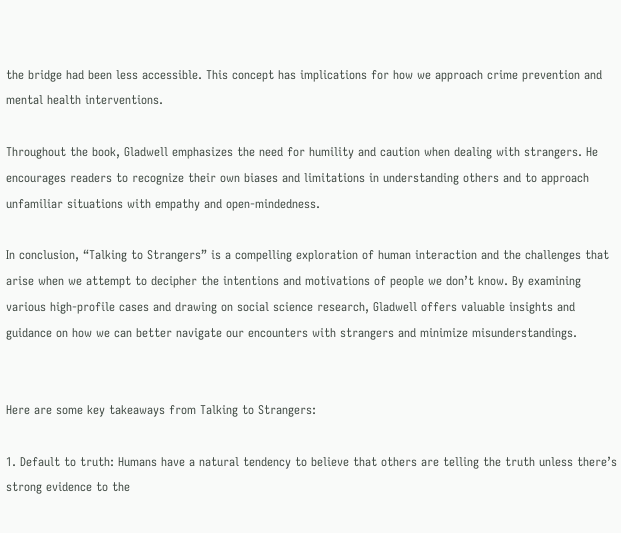the bridge had been less accessible. This concept has implications for how we approach crime prevention and mental health interventions.

Throughout the book, Gladwell emphasizes the need for humility and caution when dealing with strangers. He encourages readers to recognize their own biases and limitations in understanding others and to approach unfamiliar situations with empathy and open-mindedness.

In conclusion, “Talking to Strangers” is a compelling exploration of human interaction and the challenges that arise when we attempt to decipher the intentions and motivations of people we don’t know. By examining various high-profile cases and drawing on social science research, Gladwell offers valuable insights and guidance on how we can better navigate our encounters with strangers and minimize misunderstandings.


Here are some key takeaways from Talking to Strangers:

1. Default to truth: Humans have a natural tendency to believe that others are telling the truth unless there’s strong evidence to the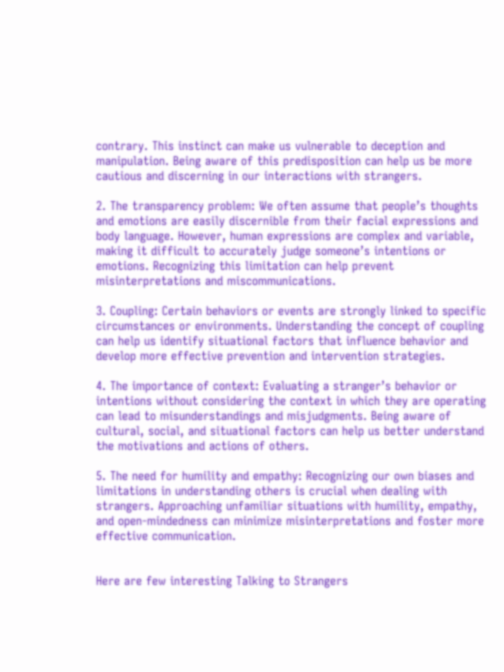contrary. This instinct can make us vulnerable to deception and manipulation. Being aware of this predisposition can help us be more cautious and discerning in our interactions with strangers.

2. The transparency problem: We often assume that people’s thoughts and emotions are easily discernible from their facial expressions and body language. However, human expressions are complex and variable, making it difficult to accurately judge someone’s intentions or emotions. Recognizing this limitation can help prevent misinterpretations and miscommunications.

3. Coupling: Certain behaviors or events are strongly linked to specific circumstances or environments. Understanding the concept of coupling can help us identify situational factors that influence behavior and develop more effective prevention and intervention strategies.

4. The importance of context: Evaluating a stranger’s behavior or intentions without considering the context in which they are operating can lead to misunderstandings and misjudgments. Being aware of cultural, social, and situational factors can help us better understand the motivations and actions of others.

5. The need for humility and empathy: Recognizing our own biases and limitations in understanding others is crucial when dealing with strangers. Approaching unfamiliar situations with humility, empathy, and open-mindedness can minimize misinterpretations and foster more effective communication.


Here are few interesting Talking to Strangers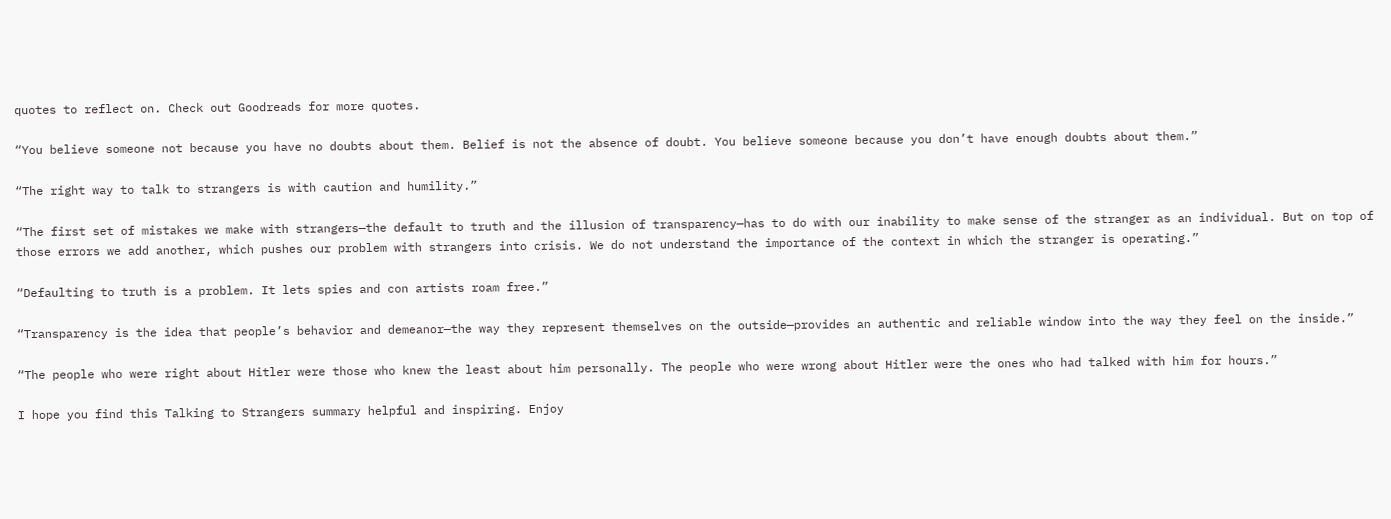quotes to reflect on. Check out Goodreads for more quotes.

“You believe someone not because you have no doubts about them. Belief is not the absence of doubt. You believe someone because you don’t have enough doubts about them.”

“The right way to talk to strangers is with caution and humility.”

“The first set of mistakes we make with strangers—the default to truth and the illusion of transparency—has to do with our inability to make sense of the stranger as an individual. But on top of those errors we add another, which pushes our problem with strangers into crisis. We do not understand the importance of the context in which the stranger is operating.”

“Defaulting to truth is a problem. It lets spies and con artists roam free.”

“Transparency is the idea that people’s behavior and demeanor—the way they represent themselves on the outside—provides an authentic and reliable window into the way they feel on the inside.”

“The people who were right about Hitler were those who knew the least about him personally. The people who were wrong about Hitler were the ones who had talked with him for hours.”

I hope you find this Talking to Strangers summary helpful and inspiring. Enjoy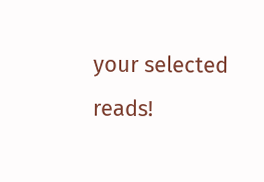your selected reads!